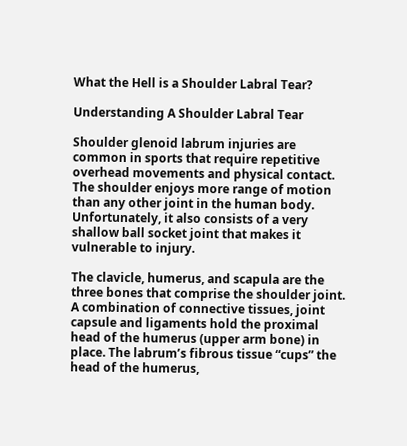What the Hell is a Shoulder Labral Tear?

Understanding A Shoulder Labral Tear

Shoulder glenoid labrum injuries are common in sports that require repetitive overhead movements and physical contact. The shoulder enjoys more range of motion than any other joint in the human body. Unfortunately, it also consists of a very shallow ball socket joint that makes it vulnerable to injury.

The clavicle, humerus, and scapula are the three bones that comprise the shoulder joint. A combination of connective tissues, joint capsule and ligaments hold the proximal head of the humerus (upper arm bone) in place. The labrum’s fibrous tissue “cups” the head of the humerus,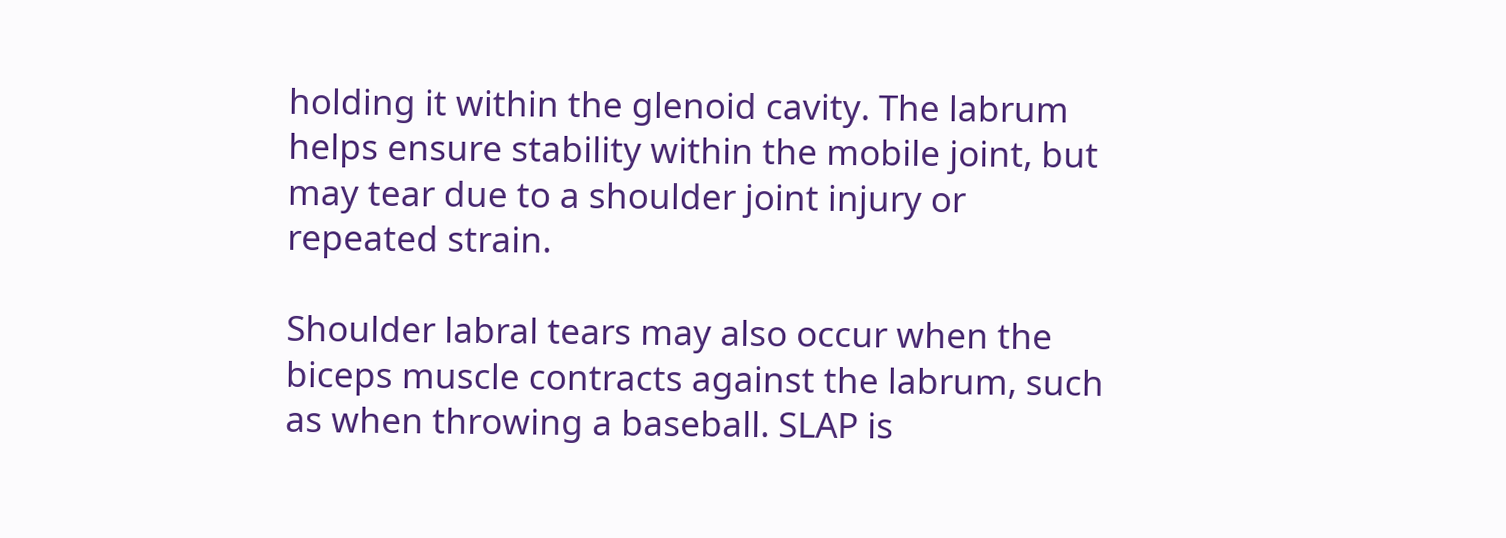holding it within the glenoid cavity. The labrum helps ensure stability within the mobile joint, but may tear due to a shoulder joint injury or repeated strain.

Shoulder labral tears may also occur when the biceps muscle contracts against the labrum, such as when throwing a baseball. SLAP is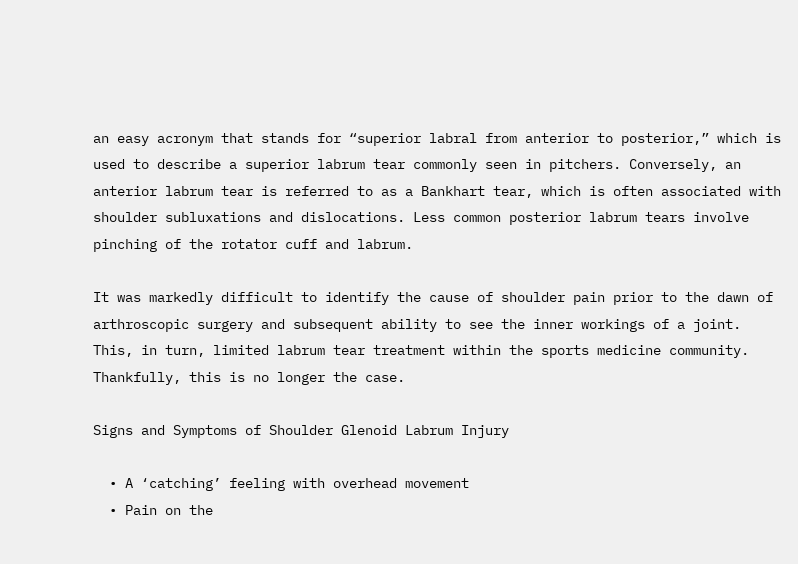an easy acronym that stands for “superior labral from anterior to posterior,” which is used to describe a superior labrum tear commonly seen in pitchers. Conversely, an anterior labrum tear is referred to as a Bankhart tear, which is often associated with shoulder subluxations and dislocations. Less common posterior labrum tears involve pinching of the rotator cuff and labrum.

It was markedly difficult to identify the cause of shoulder pain prior to the dawn of arthroscopic surgery and subsequent ability to see the inner workings of a joint. This, in turn, limited labrum tear treatment within the sports medicine community. Thankfully, this is no longer the case.

Signs and Symptoms of Shoulder Glenoid Labrum Injury

  • A ‘catching’ feeling with overhead movement
  • Pain on the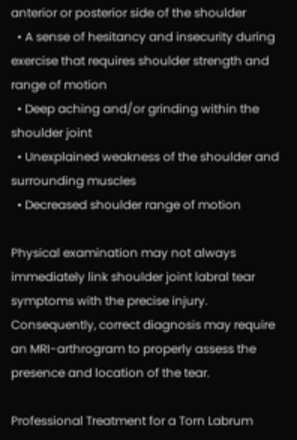anterior or posterior side of the shoulder
  • A sense of hesitancy and insecurity during exercise that requires shoulder strength and range of motion
  • Deep aching and/or grinding within the shoulder joint
  • Unexplained weakness of the shoulder and surrounding muscles
  • Decreased shoulder range of motion

Physical examination may not always immediately link shoulder joint labral tear symptoms with the precise injury. Consequently, correct diagnosis may require an MRI-arthrogram to properly assess the presence and location of the tear.

Professional Treatment for a Torn Labrum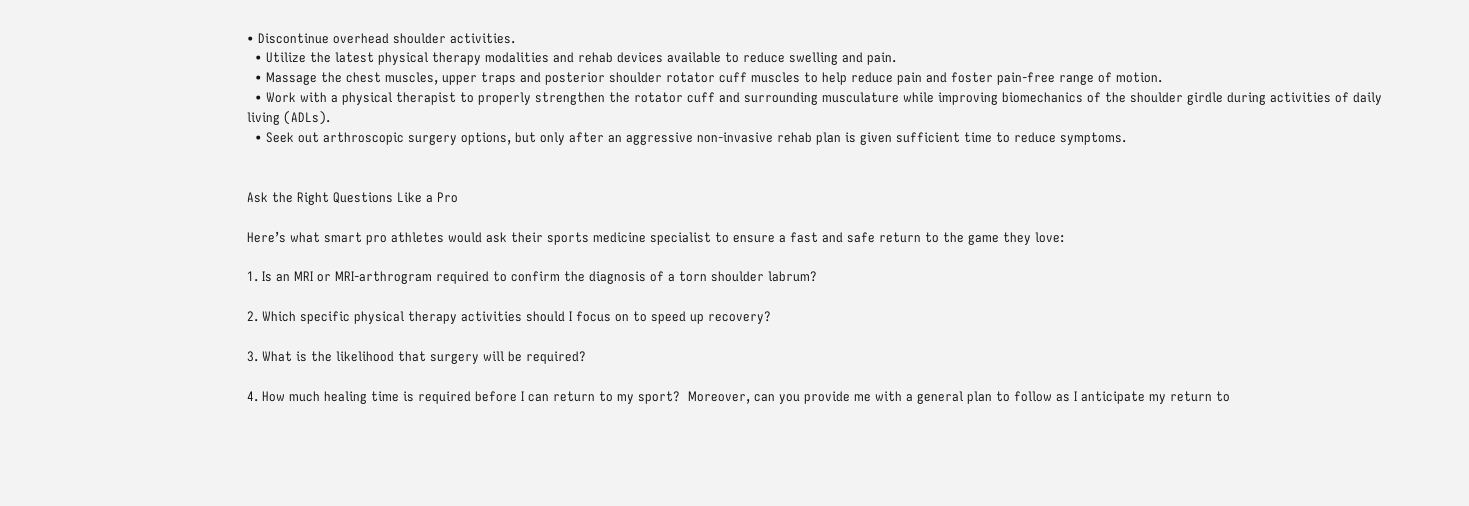• Discontinue overhead shoulder activities.
  • Utilize the latest physical therapy modalities and rehab devices available to reduce swelling and pain.
  • Massage the chest muscles, upper traps and posterior shoulder rotator cuff muscles to help reduce pain and foster pain-free range of motion.
  • Work with a physical therapist to properly strengthen the rotator cuff and surrounding musculature while improving biomechanics of the shoulder girdle during activities of daily living (ADLs).
  • Seek out arthroscopic surgery options, but only after an aggressive non-invasive rehab plan is given sufficient time to reduce symptoms.


Ask the Right Questions Like a Pro

Here’s what smart pro athletes would ask their sports medicine specialist to ensure a fast and safe return to the game they love:

1. Is an MRI or MRI-arthrogram required to confirm the diagnosis of a torn shoulder labrum?

2. Which specific physical therapy activities should I focus on to speed up recovery?

3. What is the likelihood that surgery will be required?

4. How much healing time is required before I can return to my sport?  Moreover, can you provide me with a general plan to follow as I anticipate my return to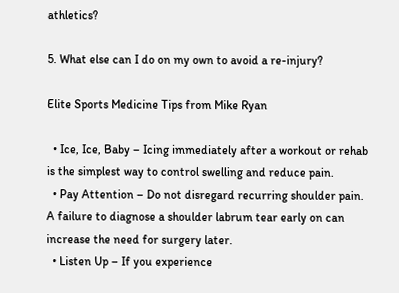athletics?

5. What else can I do on my own to avoid a re-injury?

Elite Sports Medicine Tips from Mike Ryan

  • Ice, Ice, Baby – Icing immediately after a workout or rehab is the simplest way to control swelling and reduce pain.
  • Pay Attention – Do not disregard recurring shoulder pain. A failure to diagnose a shoulder labrum tear early on can increase the need for surgery later.
  • Listen Up – If you experience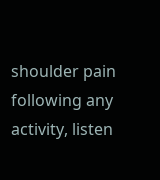shoulder pain following any activity, listen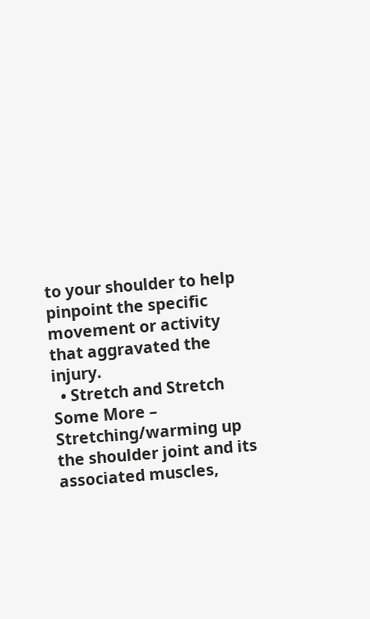to your shoulder to help pinpoint the specific movement or activity that aggravated the injury.
  • Stretch and Stretch Some More – Stretching/warming up the shoulder joint and its associated muscles,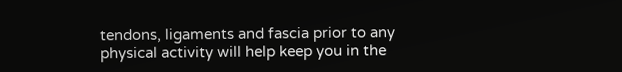tendons, ligaments and fascia prior to any physical activity will help keep you in the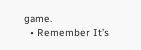game.
  • Remember It’s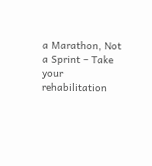a Marathon, Not a Sprint – Take your rehabilitation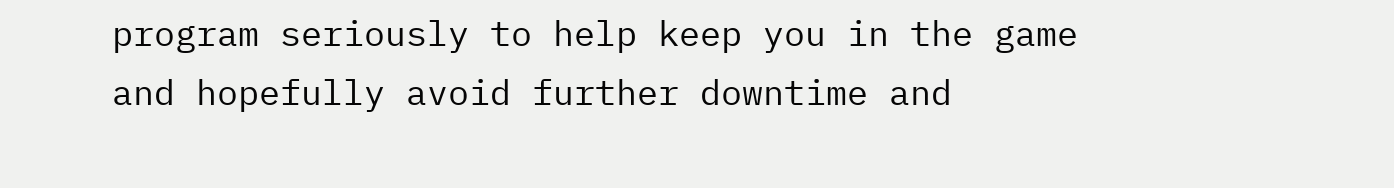program seriously to help keep you in the game and hopefully avoid further downtime and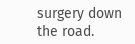surgery down the road.